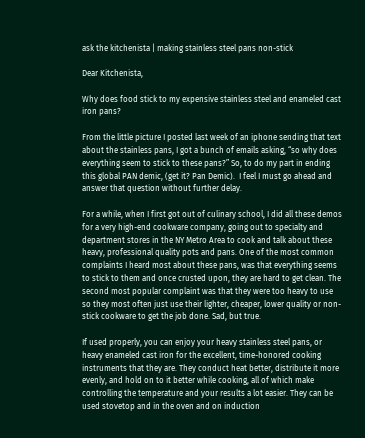ask the kitchenista | making stainless steel pans non-stick

Dear Kitchenista,

Why does food stick to my expensive stainless steel and enameled cast iron pans?

From the little picture I posted last week of an iphone sending that text about the stainless pans, I got a bunch of emails asking, “so why does everything seem to stick to these pans?” So, to do my part in ending this global PAN demic, (get it? Pan Demic).  I feel I must go ahead and answer that question without further delay.

For a while, when I first got out of culinary school, I did all these demos for a very high-end cookware company, going out to specialty and department stores in the NY Metro Area to cook and talk about these heavy, professional quality pots and pans. One of the most common complaints I heard most about these pans, was that everything seems to stick to them and once crusted upon, they are hard to get clean. The second most popular complaint was that they were too heavy to use so they most often just use their lighter, cheaper, lower quality or non-stick cookware to get the job done. Sad, but true.

If used properly, you can enjoy your heavy stainless steel pans, or heavy enameled cast iron for the excellent, time-honored cooking instruments that they are. They conduct heat better, distribute it more evenly, and hold on to it better while cooking, all of which make controlling the temperature and your results a lot easier. They can be used stovetop and in the oven and on induction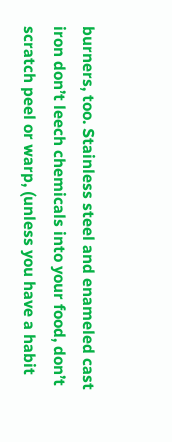burners, too. Stainless steel and enameled cast iron don’t leech chemicals into your food, don’t scratch peel or warp, (unless you have a habit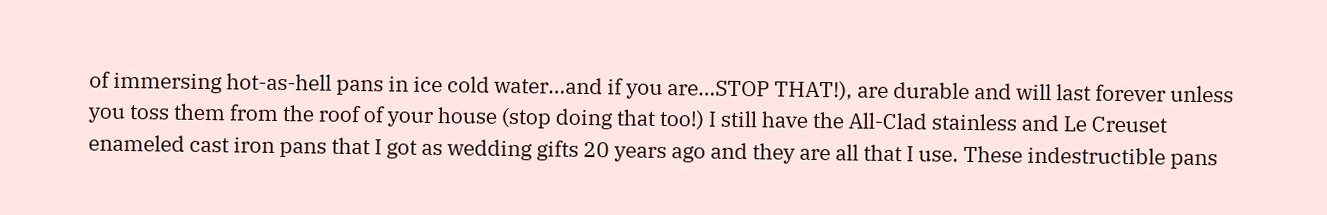of immersing hot-as-hell pans in ice cold water…and if you are…STOP THAT!), are durable and will last forever unless you toss them from the roof of your house (stop doing that too!) I still have the All-Clad stainless and Le Creuset enameled cast iron pans that I got as wedding gifts 20 years ago and they are all that I use. These indestructible pans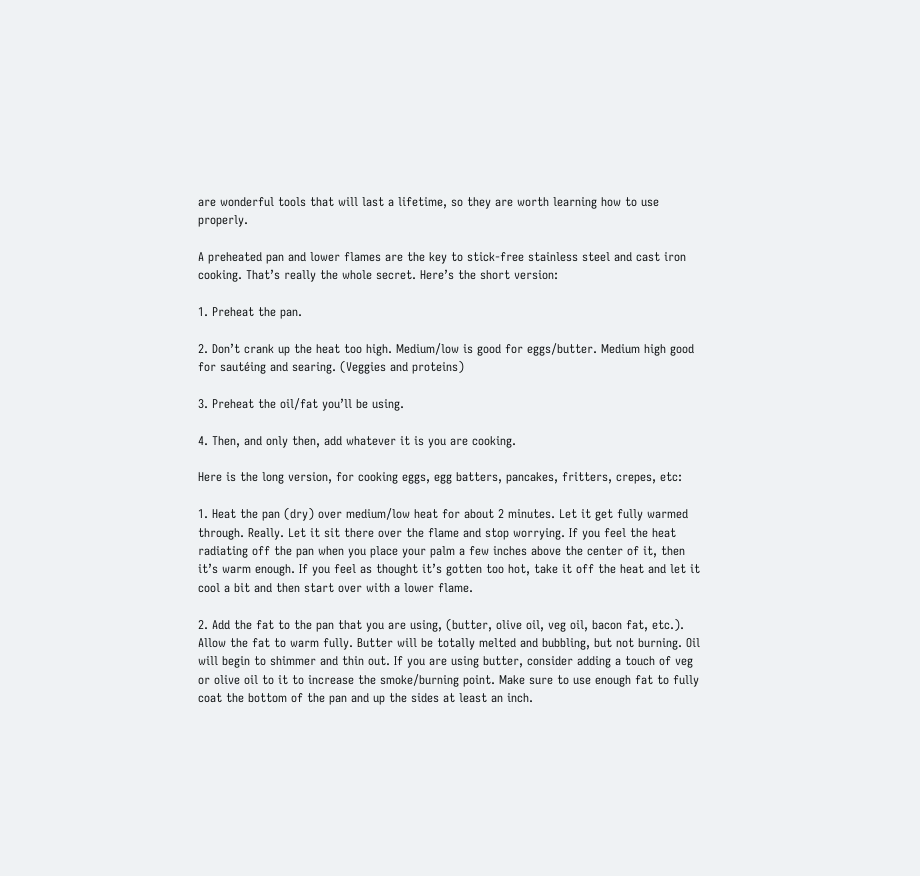are wonderful tools that will last a lifetime, so they are worth learning how to use properly.

A preheated pan and lower flames are the key to stick-free stainless steel and cast iron cooking. That’s really the whole secret. Here’s the short version:

1. Preheat the pan.

2. Don’t crank up the heat too high. Medium/low is good for eggs/butter. Medium high good for sautéing and searing. (Veggies and proteins)

3. Preheat the oil/fat you’ll be using.

4. Then, and only then, add whatever it is you are cooking.

Here is the long version, for cooking eggs, egg batters, pancakes, fritters, crepes, etc:

1. Heat the pan (dry) over medium/low heat for about 2 minutes. Let it get fully warmed through. Really. Let it sit there over the flame and stop worrying. If you feel the heat radiating off the pan when you place your palm a few inches above the center of it, then it’s warm enough. If you feel as thought it’s gotten too hot, take it off the heat and let it cool a bit and then start over with a lower flame.

2. Add the fat to the pan that you are using, (butter, olive oil, veg oil, bacon fat, etc.). Allow the fat to warm fully. Butter will be totally melted and bubbling, but not burning. Oil will begin to shimmer and thin out. If you are using butter, consider adding a touch of veg or olive oil to it to increase the smoke/burning point. Make sure to use enough fat to fully coat the bottom of the pan and up the sides at least an inch.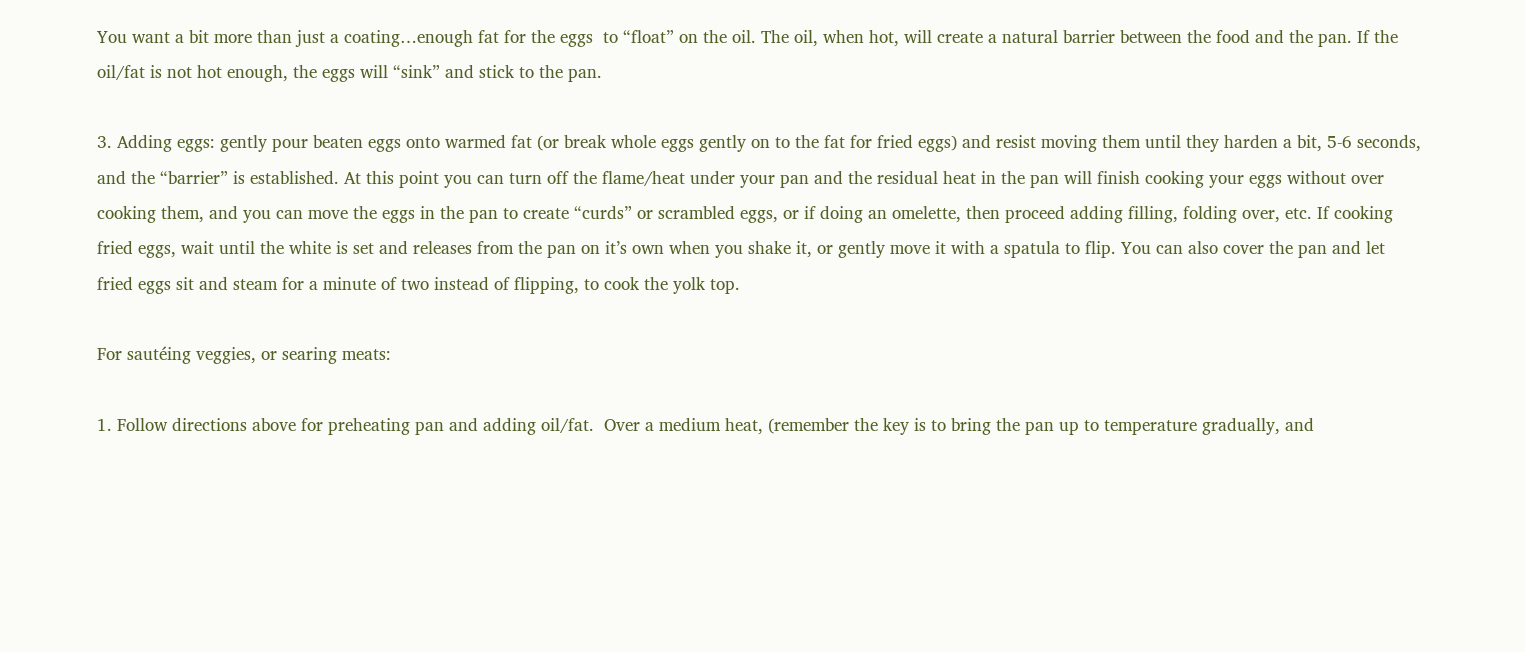You want a bit more than just a coating…enough fat for the eggs  to “float” on the oil. The oil, when hot, will create a natural barrier between the food and the pan. If the oil/fat is not hot enough, the eggs will “sink” and stick to the pan.

3. Adding eggs: gently pour beaten eggs onto warmed fat (or break whole eggs gently on to the fat for fried eggs) and resist moving them until they harden a bit, 5-6 seconds, and the “barrier” is established. At this point you can turn off the flame/heat under your pan and the residual heat in the pan will finish cooking your eggs without over cooking them, and you can move the eggs in the pan to create “curds” or scrambled eggs, or if doing an omelette, then proceed adding filling, folding over, etc. If cooking fried eggs, wait until the white is set and releases from the pan on it’s own when you shake it, or gently move it with a spatula to flip. You can also cover the pan and let fried eggs sit and steam for a minute of two instead of flipping, to cook the yolk top.

For sautéing veggies, or searing meats:

1. Follow directions above for preheating pan and adding oil/fat.  Over a medium heat, (remember the key is to bring the pan up to temperature gradually, and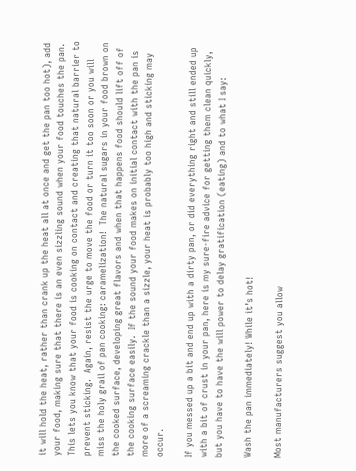it will hold the heat, rather than crank up the heat all at once and get the pan too hot), add your food, making sure that there is an even sizzling sound when your food touches the pan. This lets you know that your food is cooking on contact and creating that natural barrier to prevent sticking.  Again, resist the urge to move the food or turn it too soon or you will miss the holy grail of pan cooking: caramelization!  The natural sugars in your food brown on the cooked surface, developing great flavors and when that happens food should lift off of the cooking surface easily.  If the sound your food makes on initial contact with the pan is more of a screaming crackle than a sizzle, your heat is probably too high and sticking may occur.

If you messed up a bit and end up with a dirty pan, or did everything right and still ended up with a bit of crust in your pan, here is my sure-fire advice for getting them clean quickly, but you have to have the will power to delay gratification (eating) and to what I say:

Wash the pan immediately! While it’s hot!

Most manufacturers suggest you allow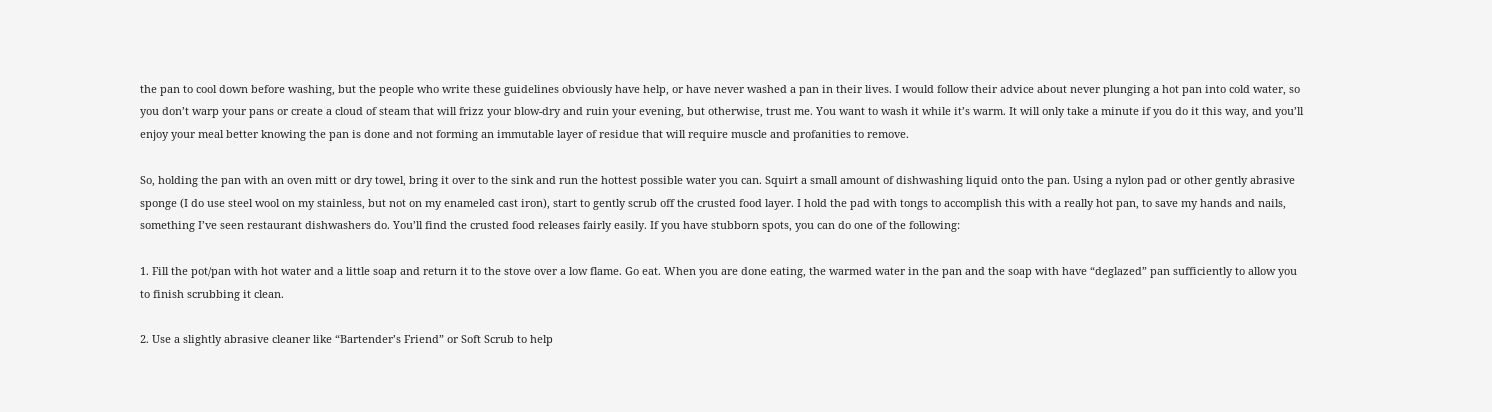the pan to cool down before washing, but the people who write these guidelines obviously have help, or have never washed a pan in their lives. I would follow their advice about never plunging a hot pan into cold water, so you don’t warp your pans or create a cloud of steam that will frizz your blow-dry and ruin your evening, but otherwise, trust me. You want to wash it while it’s warm. It will only take a minute if you do it this way, and you’ll enjoy your meal better knowing the pan is done and not forming an immutable layer of residue that will require muscle and profanities to remove.

So, holding the pan with an oven mitt or dry towel, bring it over to the sink and run the hottest possible water you can. Squirt a small amount of dishwashing liquid onto the pan. Using a nylon pad or other gently abrasive sponge (I do use steel wool on my stainless, but not on my enameled cast iron), start to gently scrub off the crusted food layer. I hold the pad with tongs to accomplish this with a really hot pan, to save my hands and nails, something I’ve seen restaurant dishwashers do. You’ll find the crusted food releases fairly easily. If you have stubborn spots, you can do one of the following:

1. Fill the pot/pan with hot water and a little soap and return it to the stove over a low flame. Go eat. When you are done eating, the warmed water in the pan and the soap with have “deglazed” pan sufficiently to allow you to finish scrubbing it clean.

2. Use a slightly abrasive cleaner like “Bartender’s Friend” or Soft Scrub to help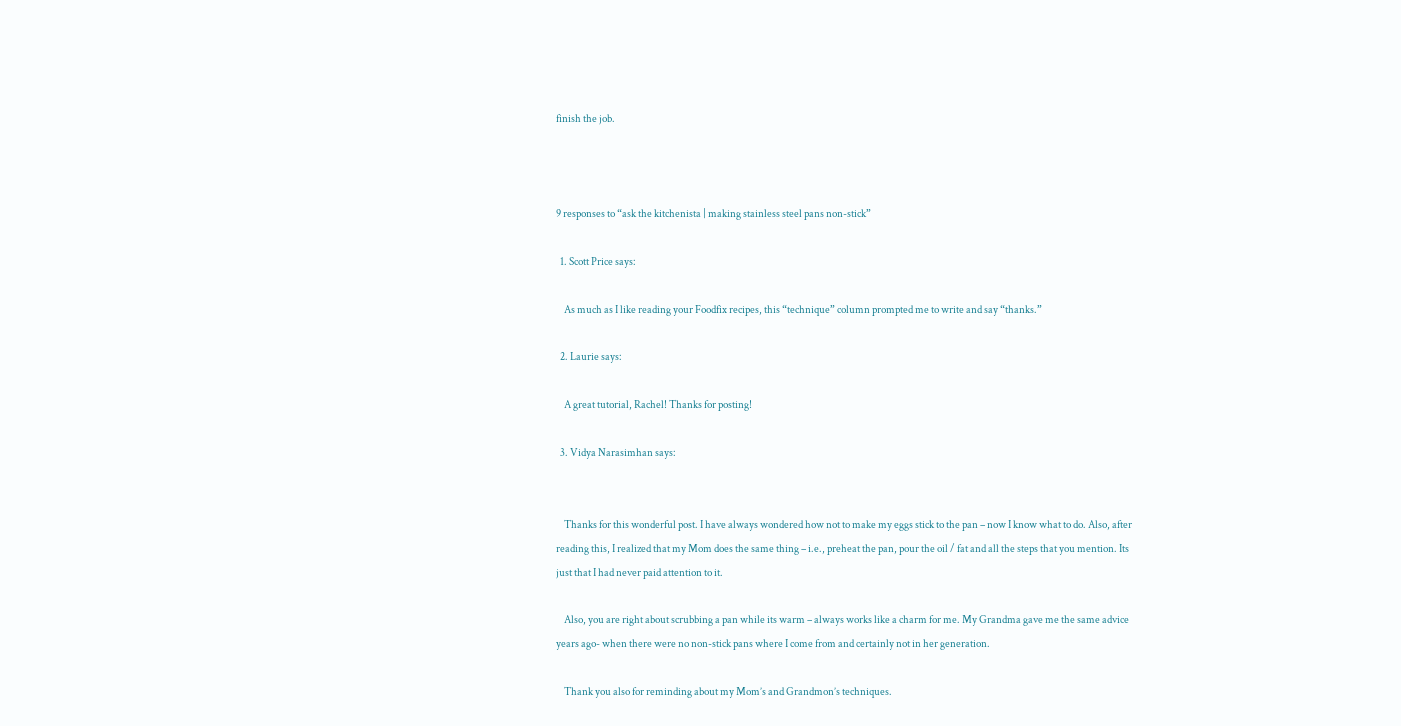finish the job.



9 responses to “ask the kitchenista | making stainless steel pans non-stick”

  1. Scott Price says:

    As much as I like reading your Foodfix recipes, this “technique” column prompted me to write and say “thanks.”

  2. Laurie says:

    A great tutorial, Rachel! Thanks for posting!

  3. Vidya Narasimhan says:


    Thanks for this wonderful post. I have always wondered how not to make my eggs stick to the pan – now I know what to do. Also, after reading this, I realized that my Mom does the same thing – i.e., preheat the pan, pour the oil / fat and all the steps that you mention. Its just that I had never paid attention to it.

    Also, you are right about scrubbing a pan while its warm – always works like a charm for me. My Grandma gave me the same advice years ago- when there were no non-stick pans where I come from and certainly not in her generation.

    Thank you also for reminding about my Mom’s and Grandmon’s techniques.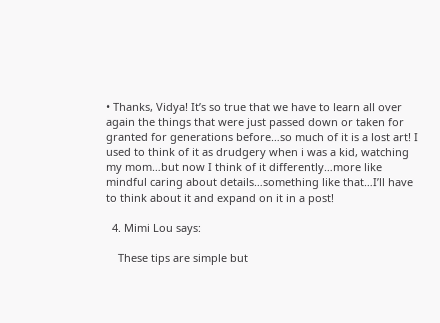• Thanks, Vidya! It’s so true that we have to learn all over again the things that were just passed down or taken for granted for generations before…so much of it is a lost art! I used to think of it as drudgery when i was a kid, watching my mom…but now I think of it differently…more like mindful caring about details…something like that…I’ll have to think about it and expand on it in a post!

  4. Mimi Lou says:

    These tips are simple but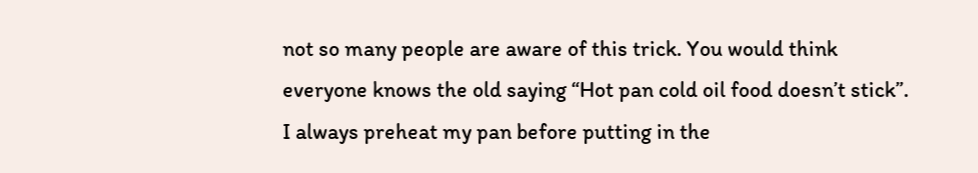not so many people are aware of this trick. You would think everyone knows the old saying “Hot pan cold oil food doesn’t stick”. I always preheat my pan before putting in the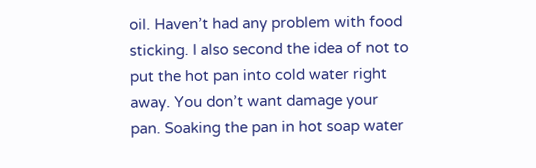oil. Haven’t had any problem with food sticking. I also second the idea of not to put the hot pan into cold water right away. You don’t want damage your pan. Soaking the pan in hot soap water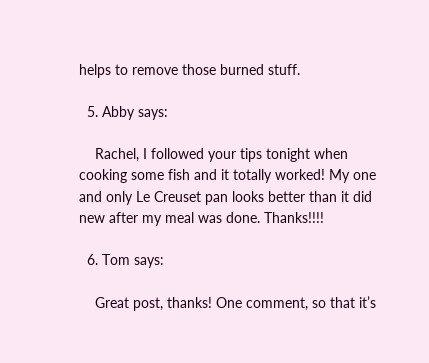helps to remove those burned stuff.

  5. Abby says:

    Rachel, I followed your tips tonight when cooking some fish and it totally worked! My one and only Le Creuset pan looks better than it did new after my meal was done. Thanks!!!!

  6. Tom says:

    Great post, thanks! One comment, so that it’s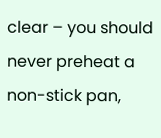clear – you should never preheat a non-stick pan,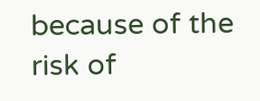because of the risk of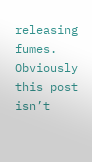releasing fumes. Obviously this post isn’t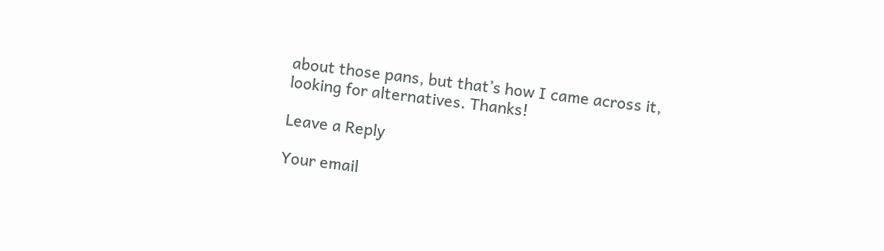about those pans, but that’s how I came across it, looking for alternatives. Thanks!

Leave a Reply

Your email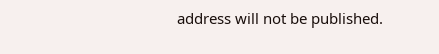address will not be published.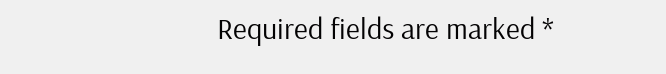Required fields are marked *